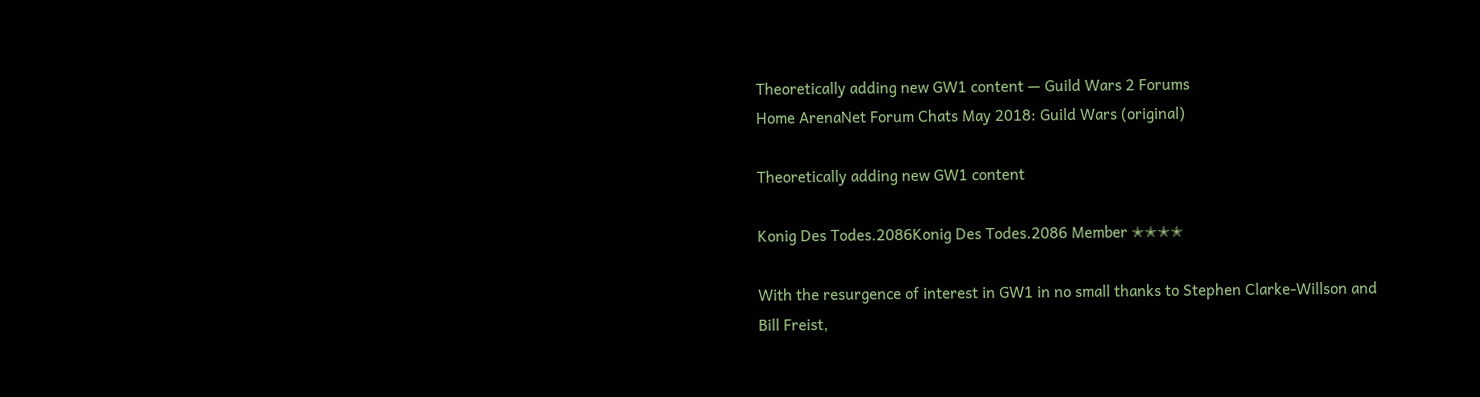Theoretically adding new GW1 content — Guild Wars 2 Forums
Home ArenaNet Forum Chats May 2018: Guild Wars (original)

Theoretically adding new GW1 content

Konig Des Todes.2086Konig Des Todes.2086 Member ✭✭✭✭

With the resurgence of interest in GW1 in no small thanks to Stephen Clarke-Willson and Bill Freist,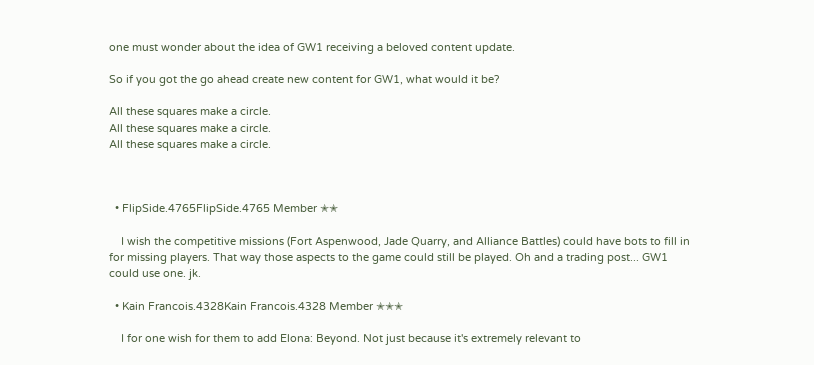one must wonder about the idea of GW1 receiving a beloved content update.

So if you got the go ahead create new content for GW1, what would it be?

All these squares make a circle.
All these squares make a circle.
All these squares make a circle.



  • FlipSide.4765FlipSide.4765 Member ✭✭

    I wish the competitive missions (Fort Aspenwood, Jade Quarry, and Alliance Battles) could have bots to fill in for missing players. That way those aspects to the game could still be played. Oh and a trading post... GW1 could use one. jk.

  • Kain Francois.4328Kain Francois.4328 Member ✭✭✭

    I for one wish for them to add Elona: Beyond. Not just because it's extremely relevant to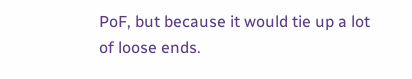PoF, but because it would tie up a lot of loose ends.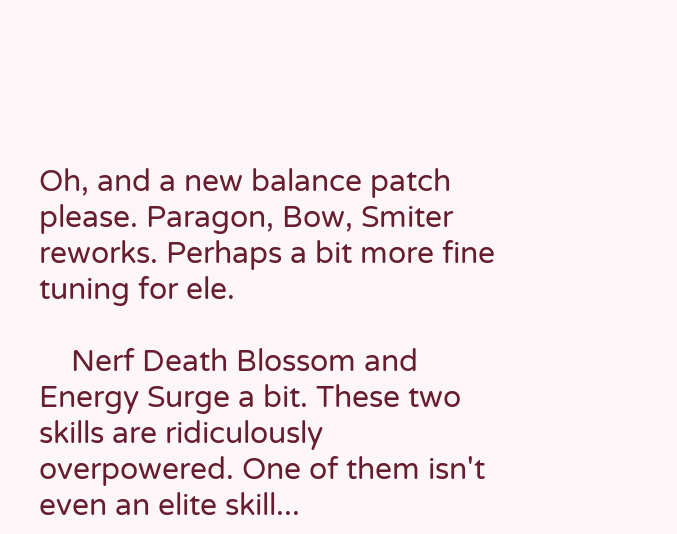Oh, and a new balance patch please. Paragon, Bow, Smiter reworks. Perhaps a bit more fine tuning for ele.

    Nerf Death Blossom and Energy Surge a bit. These two skills are ridiculously overpowered. One of them isn't even an elite skill...